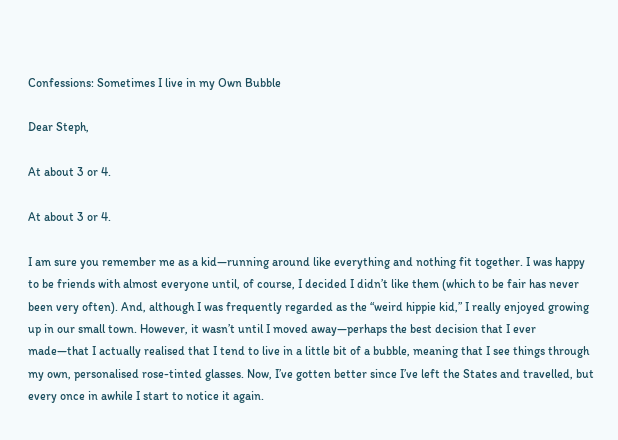Confessions: Sometimes I live in my Own Bubble

Dear Steph,

At about 3 or 4.

At about 3 or 4.

I am sure you remember me as a kid—running around like everything and nothing fit together. I was happy to be friends with almost everyone until, of course, I decided I didn’t like them (which to be fair has never been very often). And, although I was frequently regarded as the “weird hippie kid,” I really enjoyed growing up in our small town. However, it wasn’t until I moved away—perhaps the best decision that I ever made—that I actually realised that I tend to live in a little bit of a bubble, meaning that I see things through my own, personalised rose-tinted glasses. Now, I’ve gotten better since I’ve left the States and travelled, but every once in awhile I start to notice it again.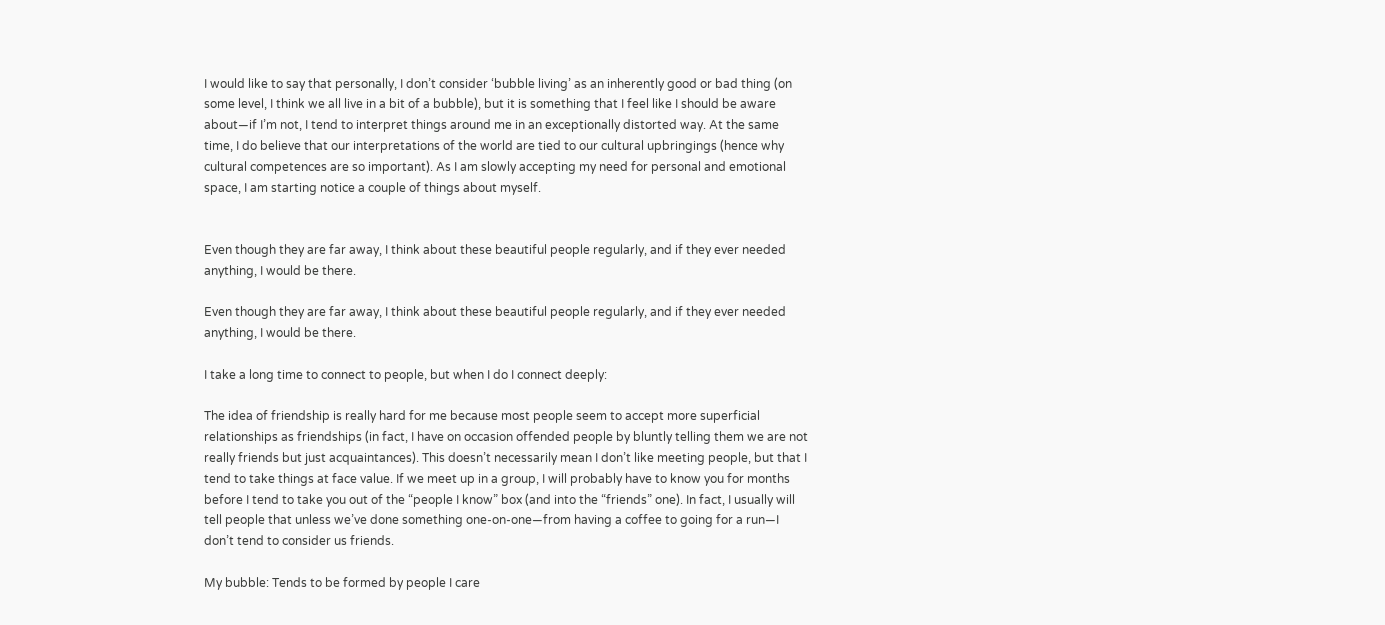I would like to say that personally, I don’t consider ‘bubble living’ as an inherently good or bad thing (on some level, I think we all live in a bit of a bubble), but it is something that I feel like I should be aware about—if I’m not, I tend to interpret things around me in an exceptionally distorted way. At the same time, I do believe that our interpretations of the world are tied to our cultural upbringings (hence why cultural competences are so important). As I am slowly accepting my need for personal and emotional space, I am starting notice a couple of things about myself.


Even though they are far away, I think about these beautiful people regularly, and if they ever needed anything, I would be there.

Even though they are far away, I think about these beautiful people regularly, and if they ever needed anything, I would be there.

I take a long time to connect to people, but when I do I connect deeply:

The idea of friendship is really hard for me because most people seem to accept more superficial relationships as friendships (in fact, I have on occasion offended people by bluntly telling them we are not really friends but just acquaintances). This doesn’t necessarily mean I don’t like meeting people, but that I tend to take things at face value. If we meet up in a group, I will probably have to know you for months before I tend to take you out of the “people I know” box (and into the “friends” one). In fact, I usually will tell people that unless we’ve done something one-on-one—from having a coffee to going for a run—I don’t tend to consider us friends.

My bubble: Tends to be formed by people I care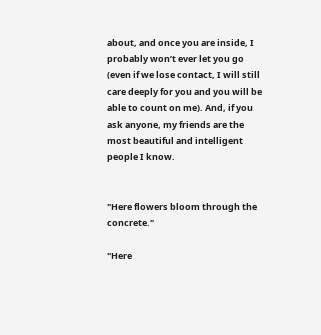about, and once you are inside, I probably won’t ever let you go (even if we lose contact, I will still care deeply for you and you will be able to count on me). And, if you ask anyone, my friends are the most beautiful and intelligent people I know.


"Here flowers bloom through the concrete."

"Here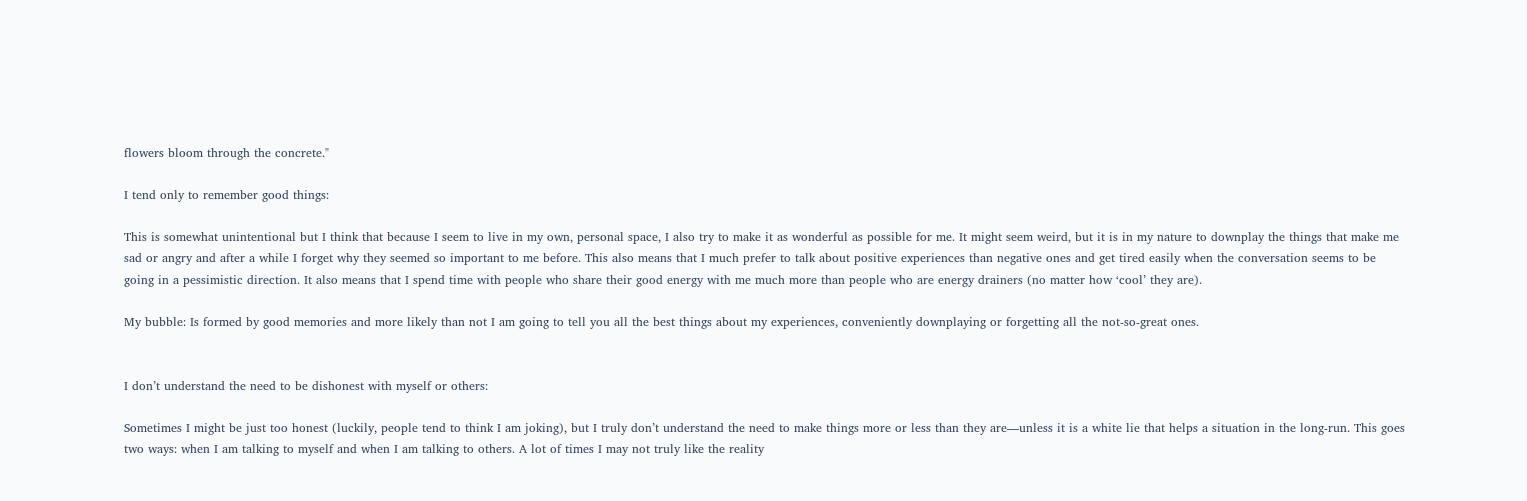flowers bloom through the concrete."

I tend only to remember good things:

This is somewhat unintentional but I think that because I seem to live in my own, personal space, I also try to make it as wonderful as possible for me. It might seem weird, but it is in my nature to downplay the things that make me sad or angry and after a while I forget why they seemed so important to me before. This also means that I much prefer to talk about positive experiences than negative ones and get tired easily when the conversation seems to be going in a pessimistic direction. It also means that I spend time with people who share their good energy with me much more than people who are energy drainers (no matter how ‘cool’ they are).

My bubble: Is formed by good memories and more likely than not I am going to tell you all the best things about my experiences, conveniently downplaying or forgetting all the not-so-great ones.


I don’t understand the need to be dishonest with myself or others:

Sometimes I might be just too honest (luckily, people tend to think I am joking), but I truly don’t understand the need to make things more or less than they are—unless it is a white lie that helps a situation in the long-run. This goes two ways: when I am talking to myself and when I am talking to others. A lot of times I may not truly like the reality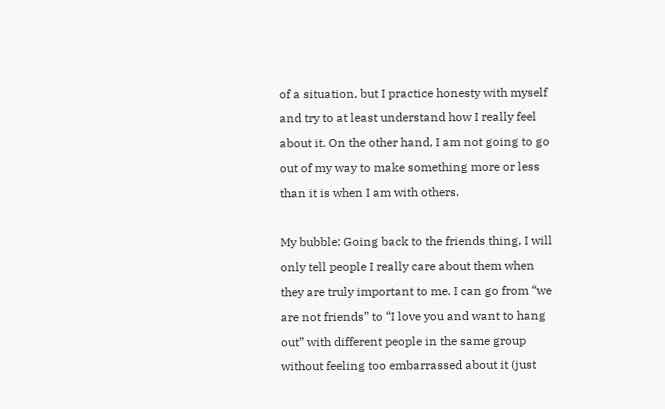of a situation, but I practice honesty with myself and try to at least understand how I really feel about it. On the other hand, I am not going to go out of my way to make something more or less than it is when I am with others.

My bubble: Going back to the friends thing, I will only tell people I really care about them when they are truly important to me. I can go from “we are not friends” to “I love you and want to hang out” with different people in the same group without feeling too embarrassed about it (just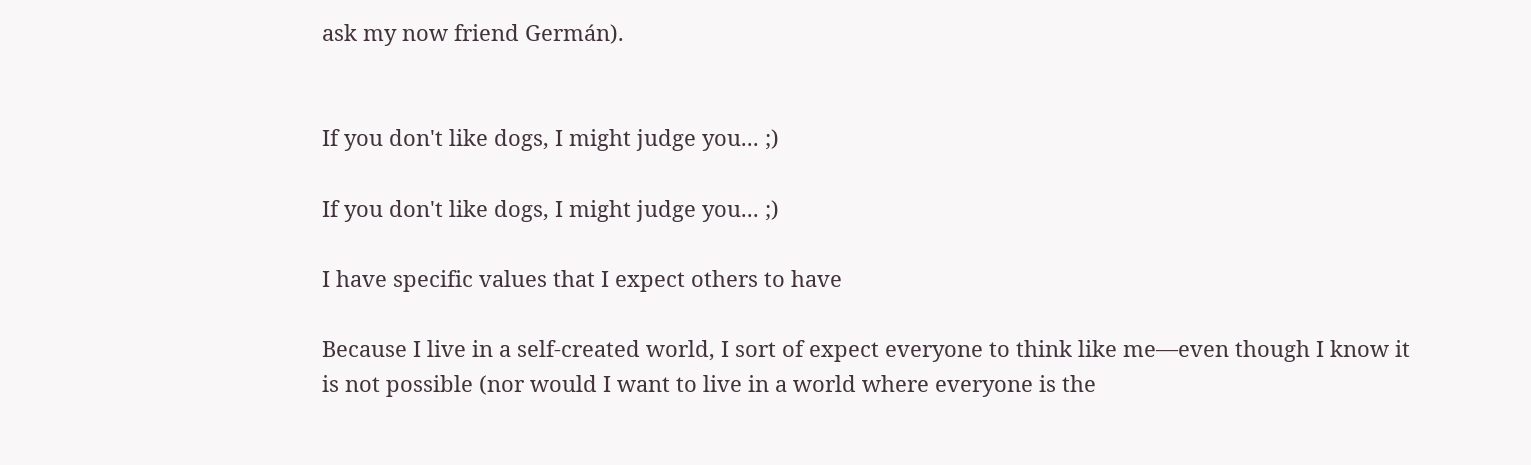ask my now friend Germán).


If you don't like dogs, I might judge you... ;)

If you don't like dogs, I might judge you... ;)

I have specific values that I expect others to have

Because I live in a self-created world, I sort of expect everyone to think like me—even though I know it is not possible (nor would I want to live in a world where everyone is the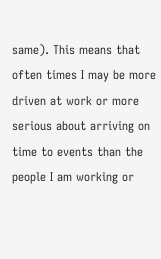same). This means that often times I may be more driven at work or more serious about arriving on time to events than the people I am working or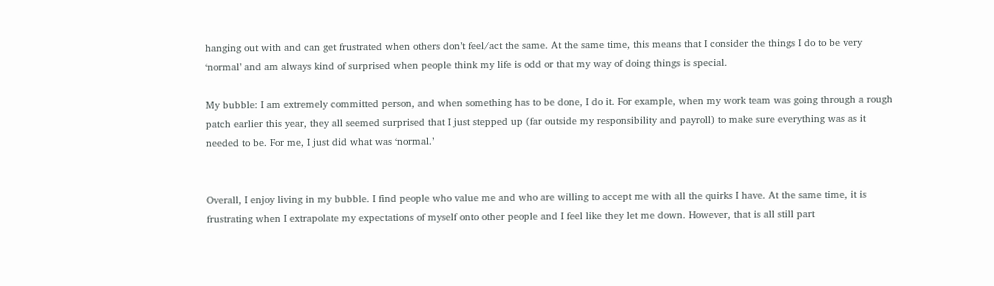hanging out with and can get frustrated when others don’t feel/act the same. At the same time, this means that I consider the things I do to be very ‘normal’ and am always kind of surprised when people think my life is odd or that my way of doing things is special.

My bubble: I am extremely committed person, and when something has to be done, I do it. For example, when my work team was going through a rough patch earlier this year, they all seemed surprised that I just stepped up (far outside my responsibility and payroll) to make sure everything was as it needed to be. For me, I just did what was ‘normal.’


Overall, I enjoy living in my bubble. I find people who value me and who are willing to accept me with all the quirks I have. At the same time, it is frustrating when I extrapolate my expectations of myself onto other people and I feel like they let me down. However, that is all still part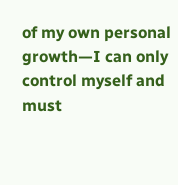of my own personal growth—I can only control myself and must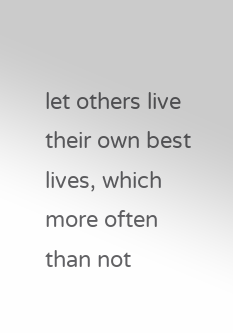let others live their own best lives, which more often than not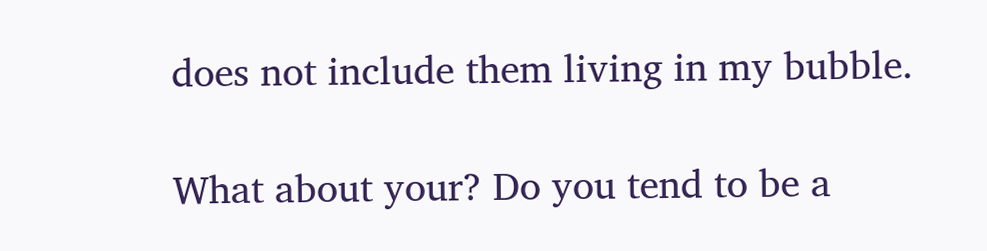does not include them living in my bubble.

What about your? Do you tend to be a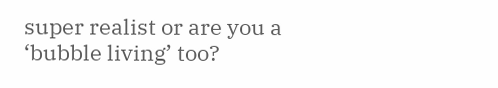super realist or are you a ‘bubble living’ too?